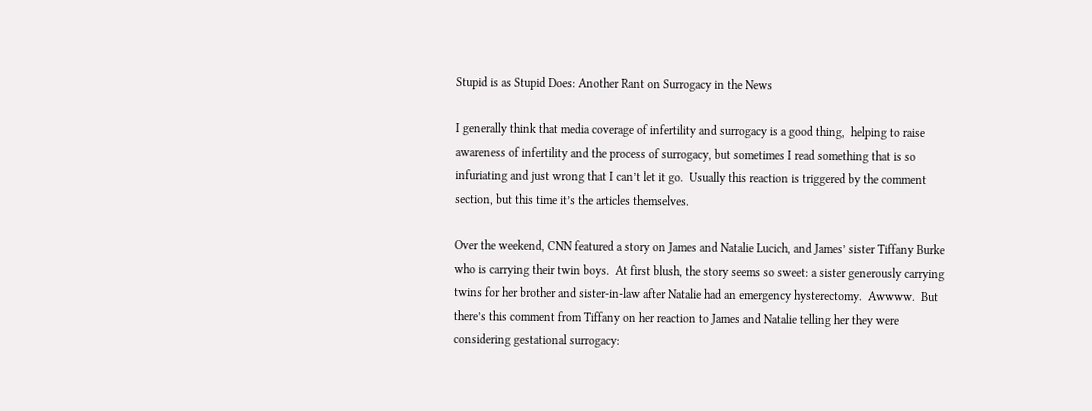Stupid is as Stupid Does: Another Rant on Surrogacy in the News

I generally think that media coverage of infertility and surrogacy is a good thing,  helping to raise awareness of infertility and the process of surrogacy, but sometimes I read something that is so infuriating and just wrong that I can’t let it go.  Usually this reaction is triggered by the comment section, but this time it’s the articles themselves.

Over the weekend, CNN featured a story on James and Natalie Lucich, and James’ sister Tiffany Burke who is carrying their twin boys.  At first blush, the story seems so sweet: a sister generously carrying twins for her brother and sister-in-law after Natalie had an emergency hysterectomy.  Awwww.  But there’s this comment from Tiffany on her reaction to James and Natalie telling her they were considering gestational surrogacy: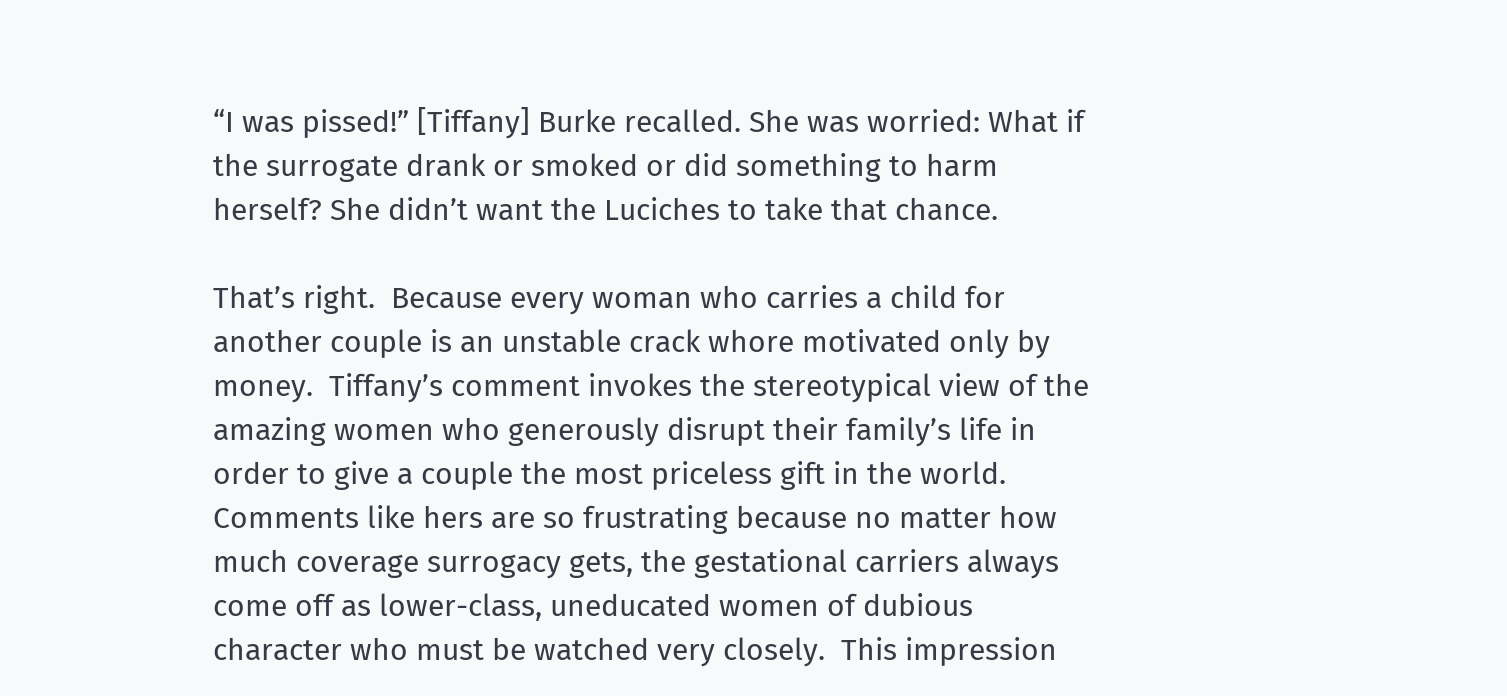“I was pissed!” [Tiffany] Burke recalled. She was worried: What if the surrogate drank or smoked or did something to harm herself? She didn’t want the Luciches to take that chance.

That’s right.  Because every woman who carries a child for another couple is an unstable crack whore motivated only by money.  Tiffany’s comment invokes the stereotypical view of the amazing women who generously disrupt their family’s life in order to give a couple the most priceless gift in the world.  Comments like hers are so frustrating because no matter how much coverage surrogacy gets, the gestational carriers always come off as lower-class, uneducated women of dubious character who must be watched very closely.  This impression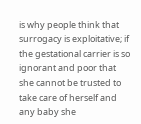is why people think that surrogacy is exploitative; if the gestational carrier is so ignorant and poor that she cannot be trusted to take care of herself and any baby she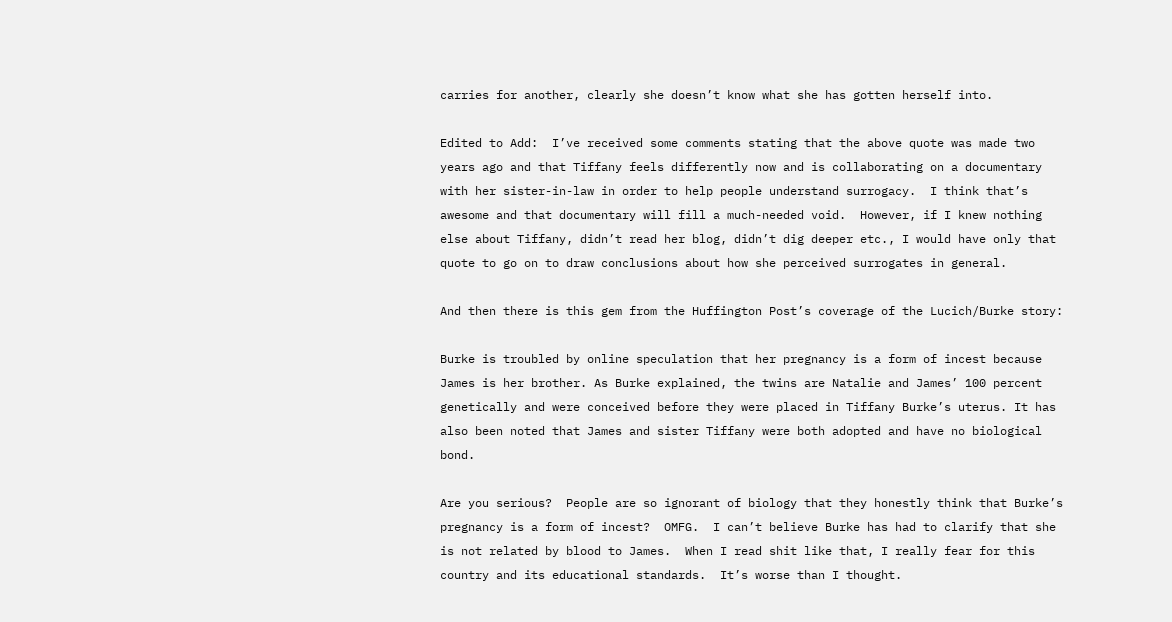carries for another, clearly she doesn’t know what she has gotten herself into.

Edited to Add:  I’ve received some comments stating that the above quote was made two years ago and that Tiffany feels differently now and is collaborating on a documentary with her sister-in-law in order to help people understand surrogacy.  I think that’s awesome and that documentary will fill a much-needed void.  However, if I knew nothing else about Tiffany, didn’t read her blog, didn’t dig deeper etc., I would have only that quote to go on to draw conclusions about how she perceived surrogates in general.

And then there is this gem from the Huffington Post’s coverage of the Lucich/Burke story:

Burke is troubled by online speculation that her pregnancy is a form of incest because James is her brother. As Burke explained, the twins are Natalie and James’ 100 percent genetically and were conceived before they were placed in Tiffany Burke’s uterus. It has also been noted that James and sister Tiffany were both adopted and have no biological bond.

Are you serious?  People are so ignorant of biology that they honestly think that Burke’s pregnancy is a form of incest?  OMFG.  I can’t believe Burke has had to clarify that she is not related by blood to James.  When I read shit like that, I really fear for this country and its educational standards.  It’s worse than I thought.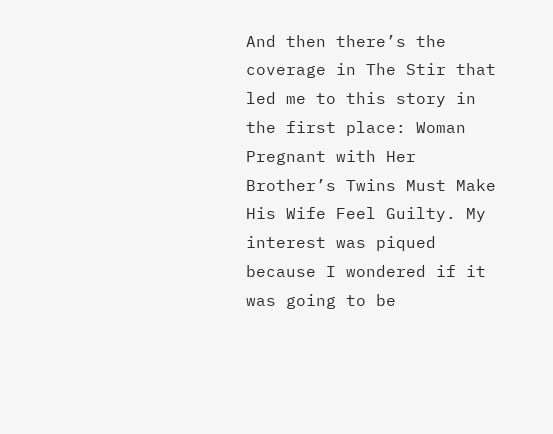And then there’s the coverage in The Stir that led me to this story in the first place: Woman Pregnant with Her Brother’s Twins Must Make His Wife Feel Guilty. My interest was piqued because I wondered if it was going to be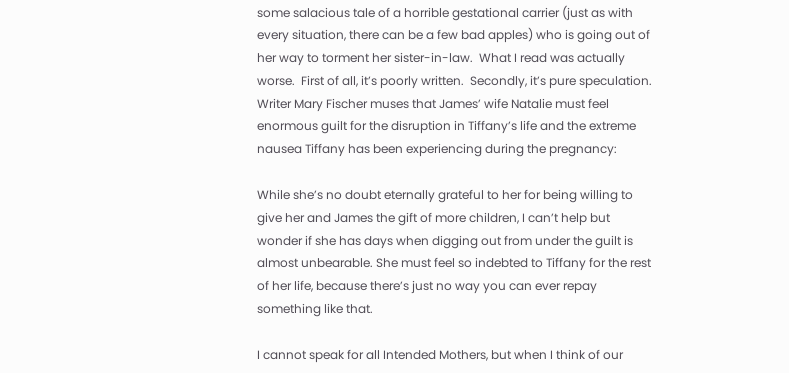some salacious tale of a horrible gestational carrier (just as with every situation, there can be a few bad apples) who is going out of her way to torment her sister-in-law.  What I read was actually worse.  First of all, it’s poorly written.  Secondly, it’s pure speculation.  Writer Mary Fischer muses that James’ wife Natalie must feel enormous guilt for the disruption in Tiffany’s life and the extreme nausea Tiffany has been experiencing during the pregnancy:

While she’s no doubt eternally grateful to her for being willing to give her and James the gift of more children, I can’t help but wonder if she has days when digging out from under the guilt is almost unbearable. She must feel so indebted to Tiffany for the rest of her life, because there’s just no way you can ever repay something like that.

I cannot speak for all Intended Mothers, but when I think of our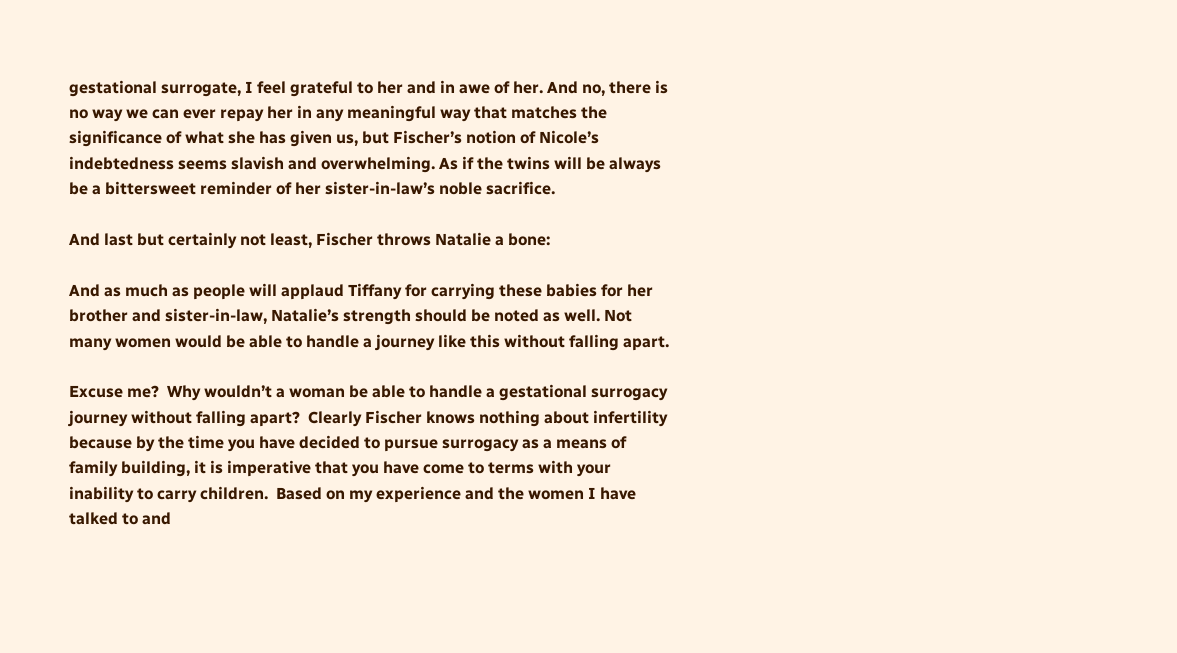gestational surrogate, I feel grateful to her and in awe of her. And no, there is no way we can ever repay her in any meaningful way that matches the significance of what she has given us, but Fischer’s notion of Nicole’s indebtedness seems slavish and overwhelming. As if the twins will be always be a bittersweet reminder of her sister-in-law’s noble sacrifice.

And last but certainly not least, Fischer throws Natalie a bone:

And as much as people will applaud Tiffany for carrying these babies for her brother and sister-in-law, Natalie’s strength should be noted as well. Not many women would be able to handle a journey like this without falling apart.

Excuse me?  Why wouldn’t a woman be able to handle a gestational surrogacy journey without falling apart?  Clearly Fischer knows nothing about infertility because by the time you have decided to pursue surrogacy as a means of family building, it is imperative that you have come to terms with your inability to carry children.  Based on my experience and the women I have talked to and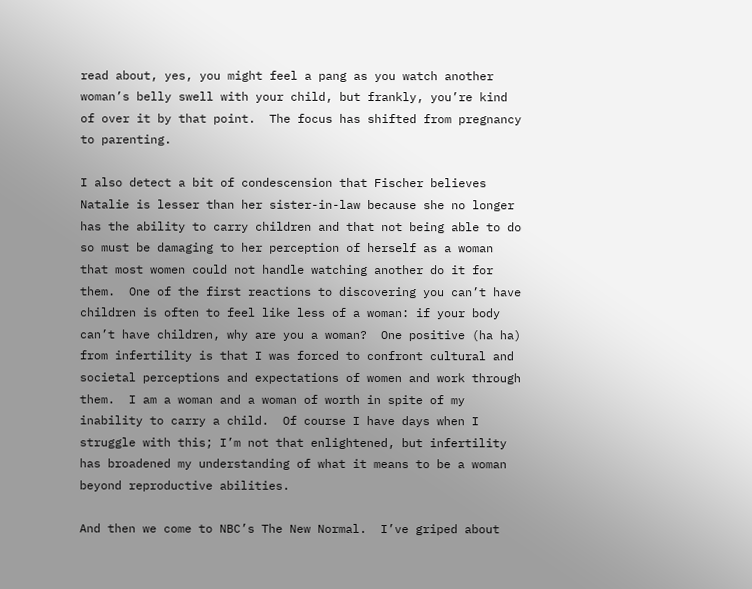read about, yes, you might feel a pang as you watch another woman’s belly swell with your child, but frankly, you’re kind of over it by that point.  The focus has shifted from pregnancy to parenting.

I also detect a bit of condescension that Fischer believes Natalie is lesser than her sister-in-law because she no longer has the ability to carry children and that not being able to do so must be damaging to her perception of herself as a woman that most women could not handle watching another do it for them.  One of the first reactions to discovering you can’t have children is often to feel like less of a woman: if your body can’t have children, why are you a woman?  One positive (ha ha) from infertility is that I was forced to confront cultural and societal perceptions and expectations of women and work through them.  I am a woman and a woman of worth in spite of my inability to carry a child.  Of course I have days when I struggle with this; I’m not that enlightened, but infertility has broadened my understanding of what it means to be a woman beyond reproductive abilities.

And then we come to NBC’s The New Normal.  I’ve griped about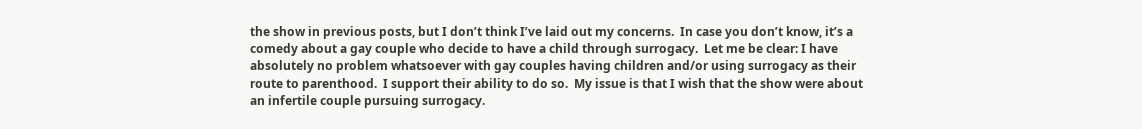the show in previous posts, but I don’t think I’ve laid out my concerns.  In case you don’t know, it’s a comedy about a gay couple who decide to have a child through surrogacy.  Let me be clear: I have absolutely no problem whatsoever with gay couples having children and/or using surrogacy as their route to parenthood.  I support their ability to do so.  My issue is that I wish that the show were about an infertile couple pursuing surrogacy.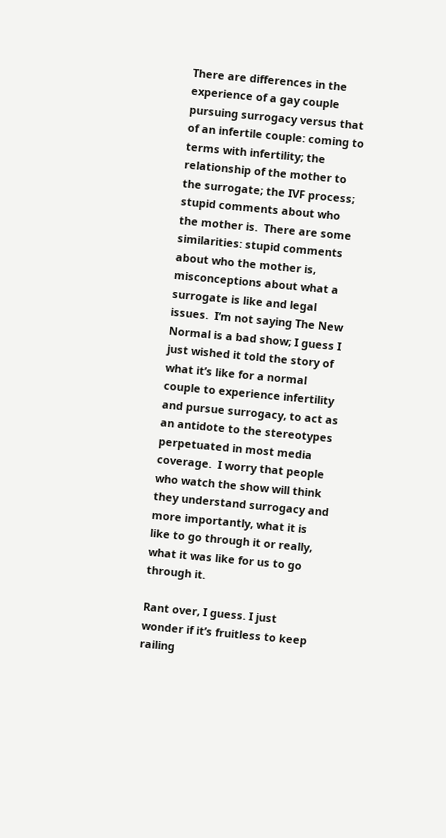There are differences in the experience of a gay couple pursuing surrogacy versus that of an infertile couple: coming to terms with infertility; the relationship of the mother to the surrogate; the IVF process; stupid comments about who the mother is.  There are some similarities: stupid comments about who the mother is, misconceptions about what a surrogate is like and legal issues.  I’m not saying The New Normal is a bad show; I guess I just wished it told the story of what it’s like for a normal couple to experience infertility and pursue surrogacy, to act as an antidote to the stereotypes perpetuated in most media coverage.  I worry that people who watch the show will think they understand surrogacy and more importantly, what it is like to go through it or really, what it was like for us to go through it.

Rant over, I guess. I just wonder if it’s fruitless to keep railing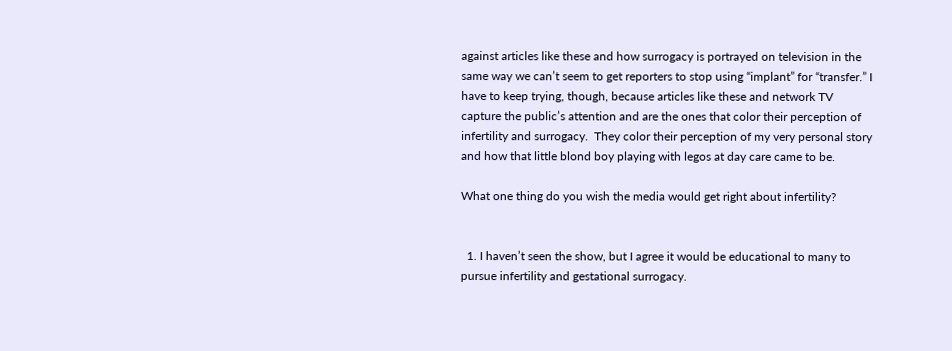against articles like these and how surrogacy is portrayed on television in the same way we can’t seem to get reporters to stop using “implant” for “transfer.” I have to keep trying, though, because articles like these and network TV capture the public’s attention and are the ones that color their perception of infertility and surrogacy.  They color their perception of my very personal story and how that little blond boy playing with legos at day care came to be.

What one thing do you wish the media would get right about infertility?


  1. I haven’t seen the show, but I agree it would be educational to many to pursue infertility and gestational surrogacy.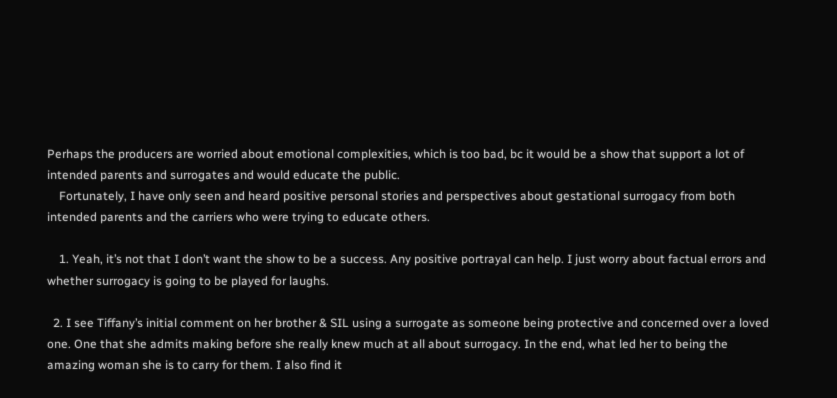Perhaps the producers are worried about emotional complexities, which is too bad, bc it would be a show that support a lot of intended parents and surrogates and would educate the public.
    Fortunately, I have only seen and heard positive personal stories and perspectives about gestational surrogacy from both intended parents and the carriers who were trying to educate others.

    1. Yeah, it’s not that I don’t want the show to be a success. Any positive portrayal can help. I just worry about factual errors and whether surrogacy is going to be played for laughs.

  2. I see Tiffany’s initial comment on her brother & SIL using a surrogate as someone being protective and concerned over a loved one. One that she admits making before she really knew much at all about surrogacy. In the end, what led her to being the amazing woman she is to carry for them. I also find it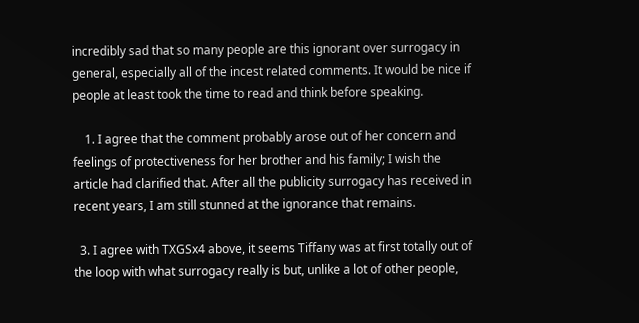incredibly sad that so many people are this ignorant over surrogacy in general, especially all of the incest related comments. It would be nice if people at least took the time to read and think before speaking.

    1. I agree that the comment probably arose out of her concern and feelings of protectiveness for her brother and his family; I wish the article had clarified that. After all the publicity surrogacy has received in recent years, I am still stunned at the ignorance that remains.

  3. I agree with TXGSx4 above, it seems Tiffany was at first totally out of the loop with what surrogacy really is but, unlike a lot of other people,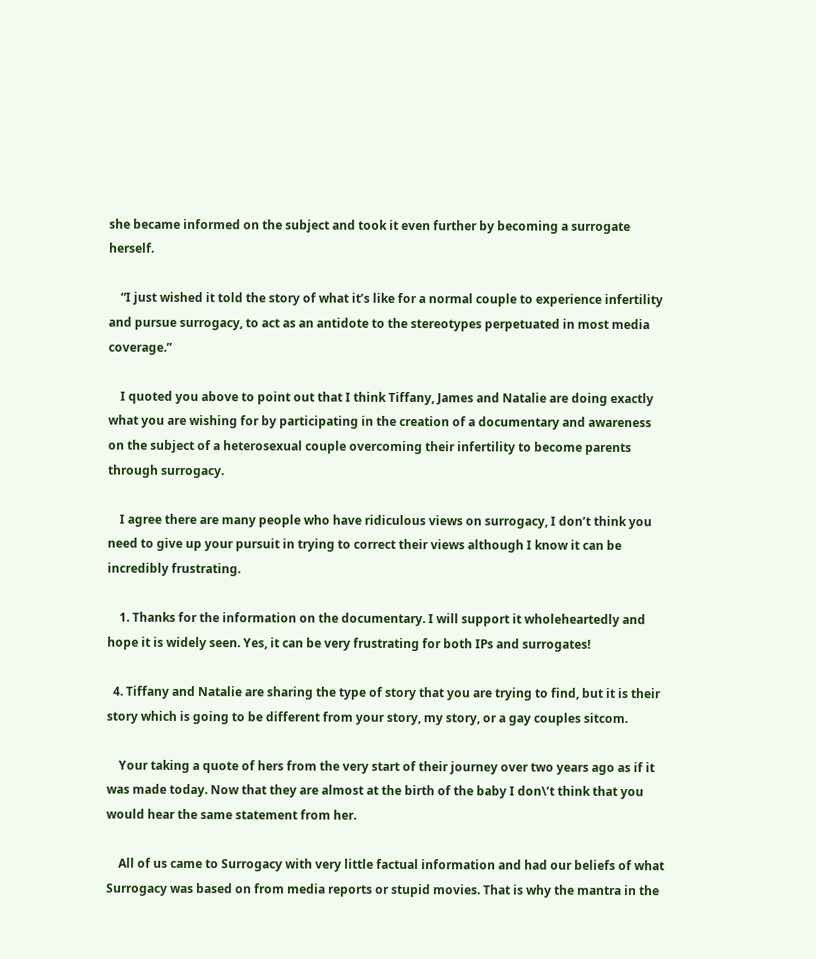she became informed on the subject and took it even further by becoming a surrogate herself.

    “I just wished it told the story of what it’s like for a normal couple to experience infertility and pursue surrogacy, to act as an antidote to the stereotypes perpetuated in most media coverage.”

    I quoted you above to point out that I think Tiffany, James and Natalie are doing exactly what you are wishing for by participating in the creation of a documentary and awareness on the subject of a heterosexual couple overcoming their infertility to become parents through surrogacy.

    I agree there are many people who have ridiculous views on surrogacy, I don’t think you need to give up your pursuit in trying to correct their views although I know it can be incredibly frustrating.

    1. Thanks for the information on the documentary. I will support it wholeheartedly and hope it is widely seen. Yes, it can be very frustrating for both IPs and surrogates!

  4. Tiffany and Natalie are sharing the type of story that you are trying to find, but it is their story which is going to be different from your story, my story, or a gay couples sitcom.

    Your taking a quote of hers from the very start of their journey over two years ago as if it was made today. Now that they are almost at the birth of the baby I don\’t think that you would hear the same statement from her.

    All of us came to Surrogacy with very little factual information and had our beliefs of what Surrogacy was based on from media reports or stupid movies. That is why the mantra in the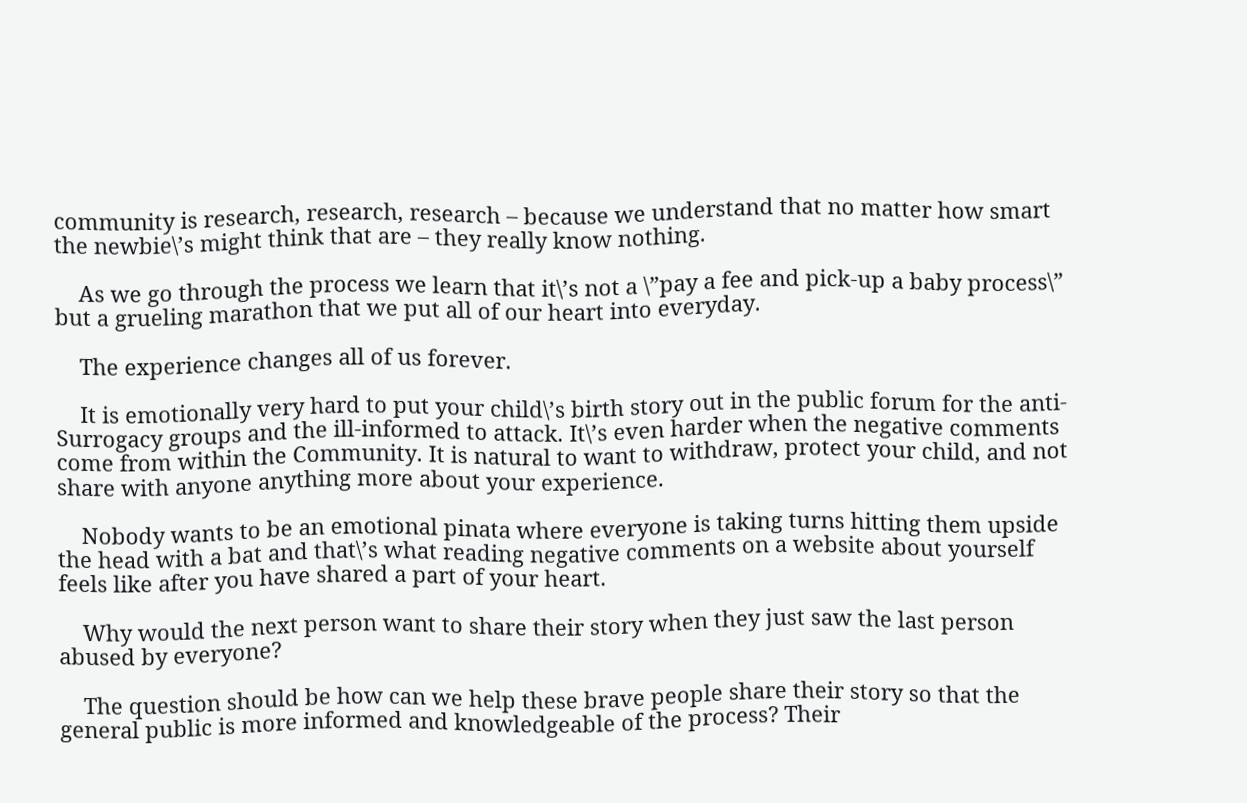community is research, research, research – because we understand that no matter how smart the newbie\’s might think that are – they really know nothing.

    As we go through the process we learn that it\’s not a \”pay a fee and pick-up a baby process\” but a grueling marathon that we put all of our heart into everyday.

    The experience changes all of us forever.

    It is emotionally very hard to put your child\’s birth story out in the public forum for the anti-Surrogacy groups and the ill-informed to attack. It\’s even harder when the negative comments come from within the Community. It is natural to want to withdraw, protect your child, and not share with anyone anything more about your experience.

    Nobody wants to be an emotional pinata where everyone is taking turns hitting them upside the head with a bat and that\’s what reading negative comments on a website about yourself feels like after you have shared a part of your heart.

    Why would the next person want to share their story when they just saw the last person abused by everyone?

    The question should be how can we help these brave people share their story so that the general public is more informed and knowledgeable of the process? Their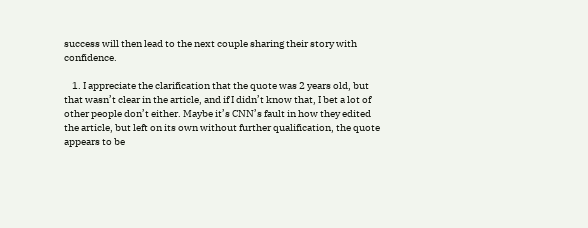success will then lead to the next couple sharing their story with confidence.

    1. I appreciate the clarification that the quote was 2 years old, but that wasn’t clear in the article, and if I didn’t know that, I bet a lot of other people don’t either. Maybe it’s CNN’s fault in how they edited the article, but left on its own without further qualification, the quote appears to be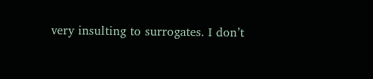very insulting to surrogates. I don’t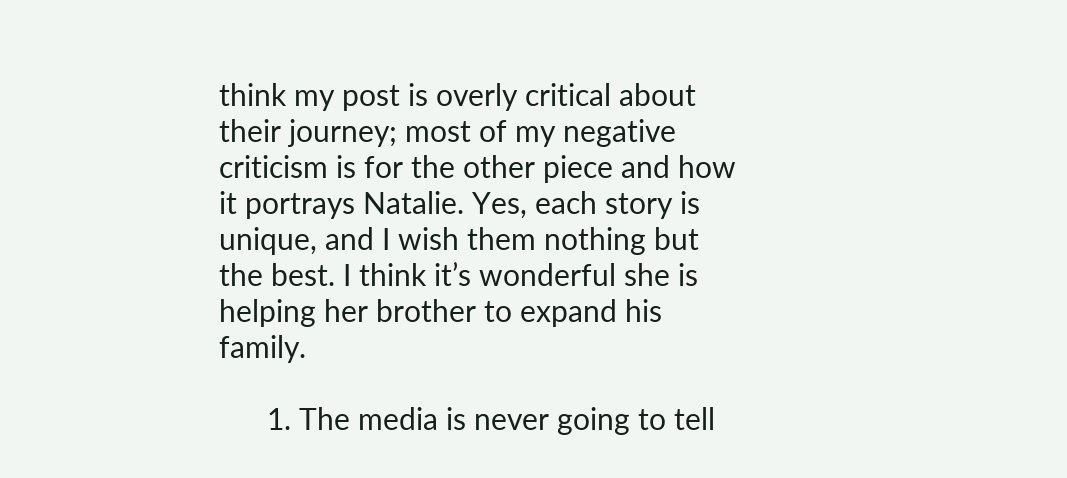think my post is overly critical about their journey; most of my negative criticism is for the other piece and how it portrays Natalie. Yes, each story is unique, and I wish them nothing but the best. I think it’s wonderful she is helping her brother to expand his family.

      1. The media is never going to tell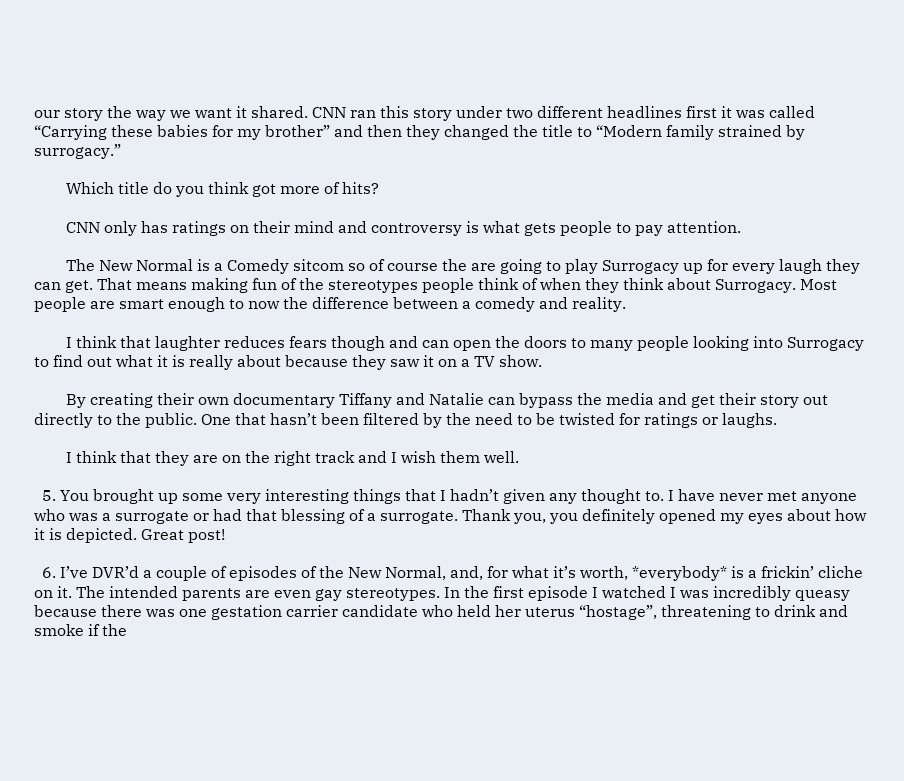our story the way we want it shared. CNN ran this story under two different headlines first it was called “Carrying these babies for my brother” and then they changed the title to “Modern family strained by surrogacy.”

        Which title do you think got more of hits?

        CNN only has ratings on their mind and controversy is what gets people to pay attention.

        The New Normal is a Comedy sitcom so of course the are going to play Surrogacy up for every laugh they can get. That means making fun of the stereotypes people think of when they think about Surrogacy. Most people are smart enough to now the difference between a comedy and reality.

        I think that laughter reduces fears though and can open the doors to many people looking into Surrogacy to find out what it is really about because they saw it on a TV show.

        By creating their own documentary Tiffany and Natalie can bypass the media and get their story out directly to the public. One that hasn’t been filtered by the need to be twisted for ratings or laughs.

        I think that they are on the right track and I wish them well.

  5. You brought up some very interesting things that I hadn’t given any thought to. I have never met anyone who was a surrogate or had that blessing of a surrogate. Thank you, you definitely opened my eyes about how it is depicted. Great post!

  6. I’ve DVR’d a couple of episodes of the New Normal, and, for what it’s worth, *everybody* is a frickin’ cliche on it. The intended parents are even gay stereotypes. In the first episode I watched I was incredibly queasy because there was one gestation carrier candidate who held her uterus “hostage”, threatening to drink and smoke if the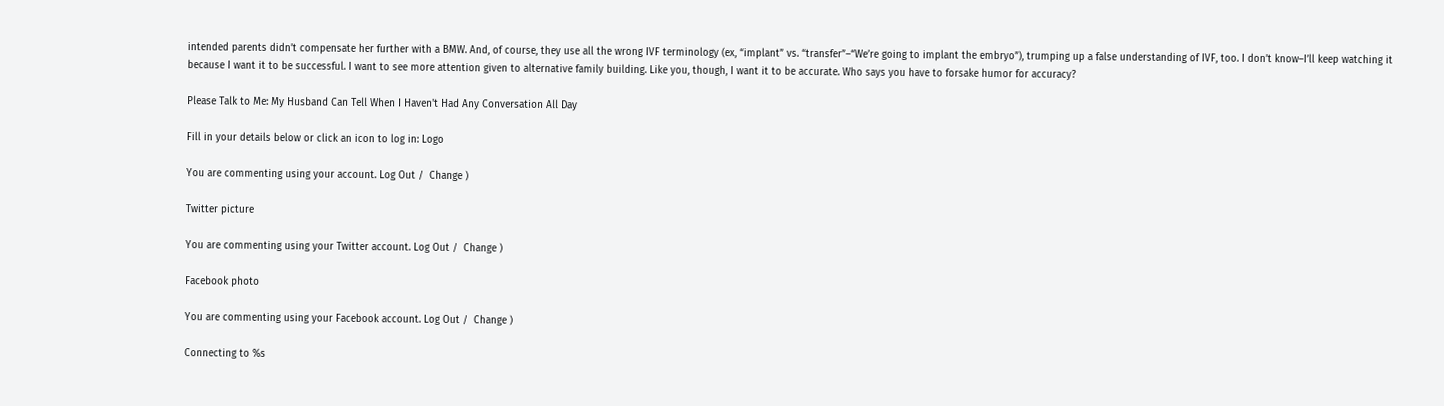intended parents didn’t compensate her further with a BMW. And, of course, they use all the wrong IVF terminology (ex, “implant” vs. “transfer”–“We’re going to implant the embryo”), trumping up a false understanding of IVF, too. I don’t know–I’ll keep watching it because I want it to be successful. I want to see more attention given to alternative family building. Like you, though, I want it to be accurate. Who says you have to forsake humor for accuracy?

Please Talk to Me: My Husband Can Tell When I Haven't Had Any Conversation All Day

Fill in your details below or click an icon to log in: Logo

You are commenting using your account. Log Out /  Change )

Twitter picture

You are commenting using your Twitter account. Log Out /  Change )

Facebook photo

You are commenting using your Facebook account. Log Out /  Change )

Connecting to %s